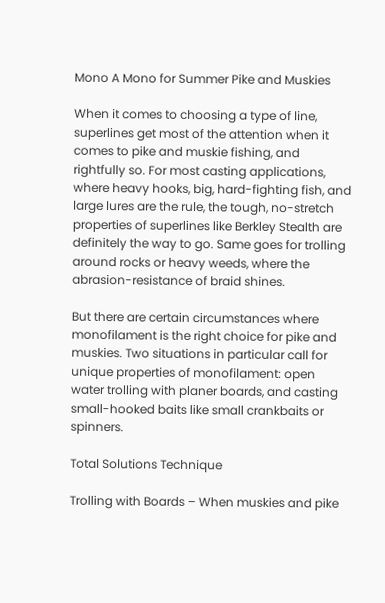Mono A Mono for Summer Pike and Muskies

When it comes to choosing a type of line, superlines get most of the attention when it comes to pike and muskie fishing, and rightfully so. For most casting applications, where heavy hooks, big, hard-fighting fish, and large lures are the rule, the tough, no-stretch properties of superlines like Berkley Stealth are definitely the way to go. Same goes for trolling around rocks or heavy weeds, where the abrasion-resistance of braid shines.

But there are certain circumstances where monofilament is the right choice for pike and muskies. Two situations in particular call for unique properties of monofilament: open water trolling with planer boards, and casting small-hooked baits like small crankbaits or spinners.

Total Solutions Technique

Trolling with Boards – When muskies and pike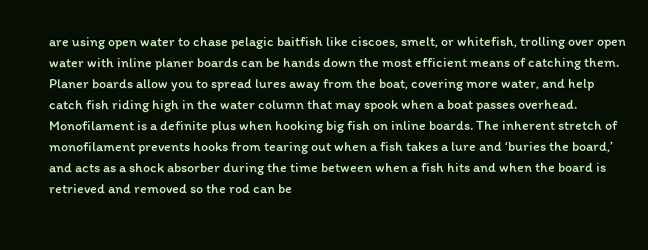are using open water to chase pelagic baitfish like ciscoes, smelt, or whitefish, trolling over open water with inline planer boards can be hands down the most efficient means of catching them. Planer boards allow you to spread lures away from the boat, covering more water, and help catch fish riding high in the water column that may spook when a boat passes overhead. Monofilament is a definite plus when hooking big fish on inline boards. The inherent stretch of monofilament prevents hooks from tearing out when a fish takes a lure and ‘buries the board,’ and acts as a shock absorber during the time between when a fish hits and when the board is retrieved and removed so the rod can be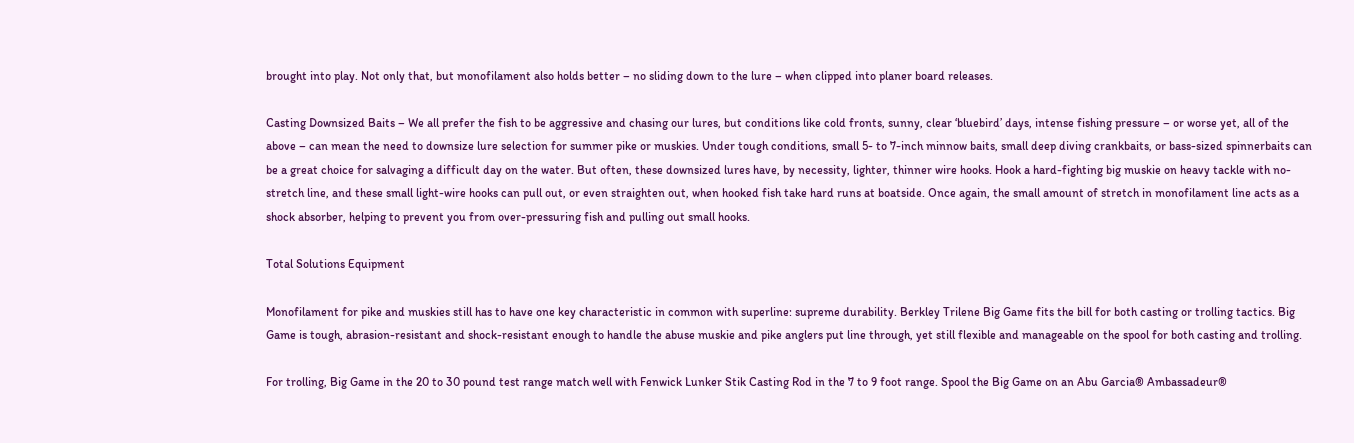brought into play. Not only that, but monofilament also holds better – no sliding down to the lure – when clipped into planer board releases.

Casting Downsized Baits – We all prefer the fish to be aggressive and chasing our lures, but conditions like cold fronts, sunny, clear ‘bluebird’ days, intense fishing pressure – or worse yet, all of the above – can mean the need to downsize lure selection for summer pike or muskies. Under tough conditions, small 5- to 7-inch minnow baits, small deep diving crankbaits, or bass-sized spinnerbaits can be a great choice for salvaging a difficult day on the water. But often, these downsized lures have, by necessity, lighter, thinner wire hooks. Hook a hard-fighting big muskie on heavy tackle with no-stretch line, and these small light-wire hooks can pull out, or even straighten out, when hooked fish take hard runs at boatside. Once again, the small amount of stretch in monofilament line acts as a shock absorber, helping to prevent you from over-pressuring fish and pulling out small hooks.

Total Solutions Equipment

Monofilament for pike and muskies still has to have one key characteristic in common with superline: supreme durability. Berkley Trilene Big Game fits the bill for both casting or trolling tactics. Big Game is tough, abrasion-resistant and shock-resistant enough to handle the abuse muskie and pike anglers put line through, yet still flexible and manageable on the spool for both casting and trolling.

For trolling, Big Game in the 20 to 30 pound test range match well with Fenwick Lunker Stik Casting Rod in the 7 to 9 foot range. Spool the Big Game on an Abu Garcia® Ambassadeur®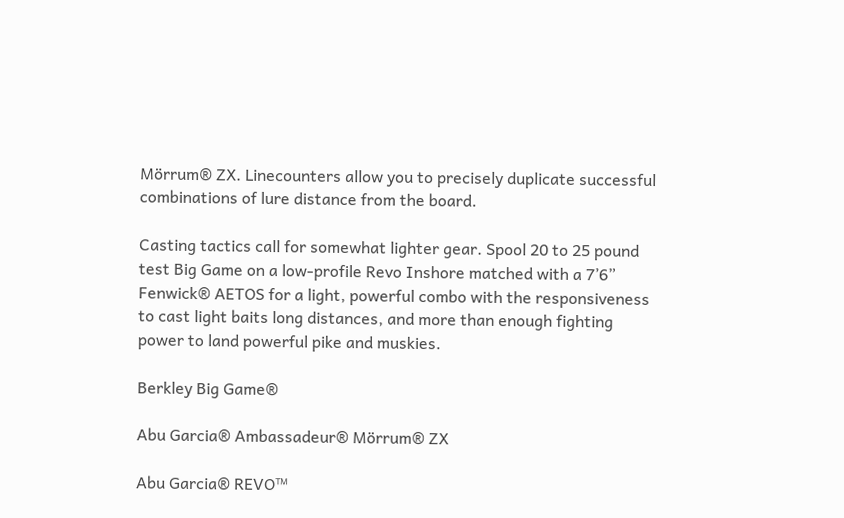Mörrum® ZX. Linecounters allow you to precisely duplicate successful combinations of lure distance from the board.

Casting tactics call for somewhat lighter gear. Spool 20 to 25 pound test Big Game on a low-profile Revo Inshore matched with a 7’6” Fenwick® AETOS for a light, powerful combo with the responsiveness to cast light baits long distances, and more than enough fighting power to land powerful pike and muskies.

Berkley Big Game®

Abu Garcia® Ambassadeur® Mörrum® ZX

Abu Garcia® REVO™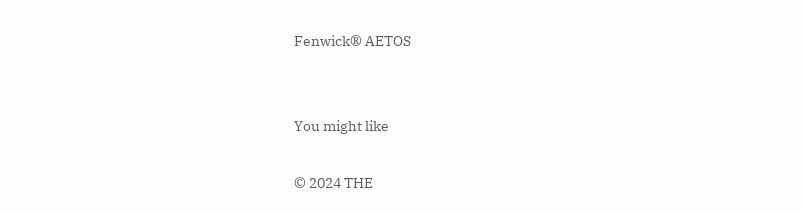Fenwick® AETOS


You might like

© 2024 THE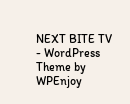NEXT BITE TV - WordPress Theme by WPEnjoy